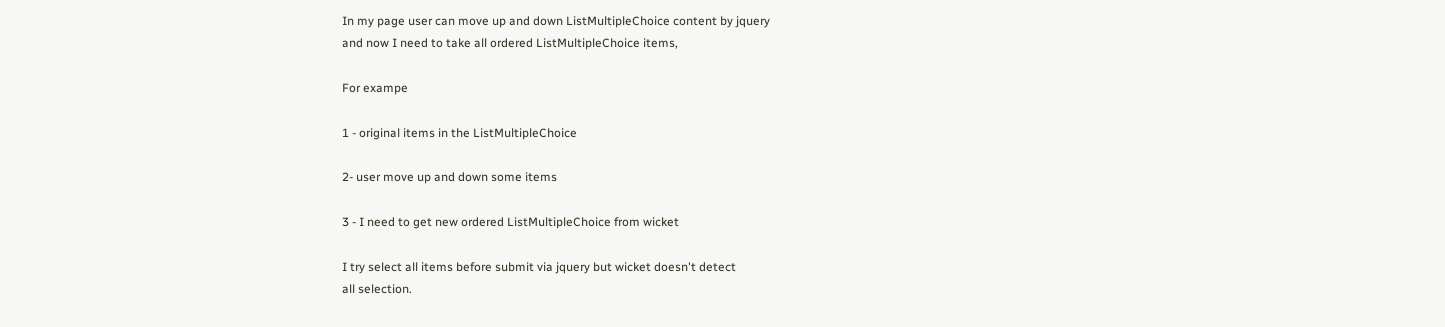In my page user can move up and down ListMultipleChoice content by jquery
and now I need to take all ordered ListMultipleChoice items,

For exampe

1 - original items in the ListMultipleChoice

2- user move up and down some items

3 - I need to get new ordered ListMultipleChoice from wicket

I try select all items before submit via jquery but wicket doesn't detect
all selection.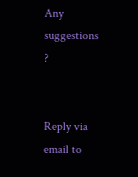Any suggestions ?


Reply via email to